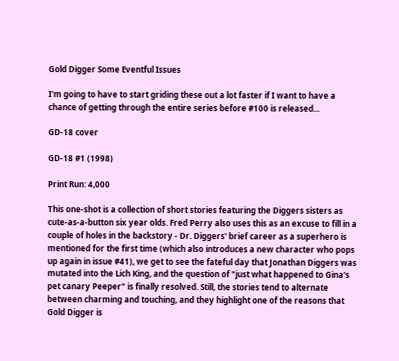Gold Digger Some Eventful Issues

I'm going to have to start griding these out a lot faster if I want to have a chance of getting through the entire series before #100 is released...

GD-18 cover

GD-18 #1 (1998)

Print Run: 4,000

This one-shot is a collection of short stories featuring the Diggers sisters as cute-as-a-button six year olds. Fred Perry also uses this as an excuse to fill in a couple of holes in the backstory - Dr. Diggers' brief career as a superhero is mentioned for the first time (which also introduces a new character who pops up again in issue #41), we get to see the fateful day that Jonathan Diggers was mutated into the Lich King, and the question of "just what happened to Gina's pet canary Peeper" is finally resolved. Still, the stories tend to alternate between charming and touching, and they highlight one of the reasons that Gold Digger is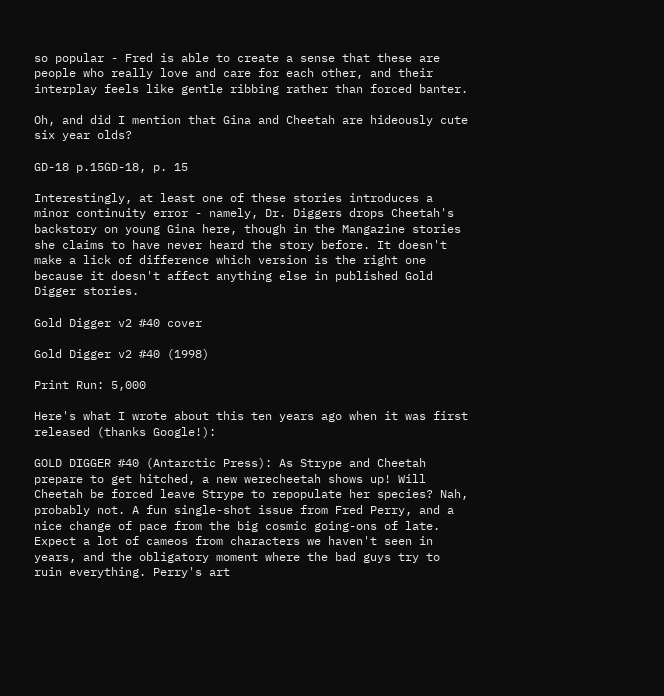so popular - Fred is able to create a sense that these are people who really love and care for each other, and their interplay feels like gentle ribbing rather than forced banter.

Oh, and did I mention that Gina and Cheetah are hideously cute six year olds?

GD-18 p.15GD-18, p. 15

Interestingly, at least one of these stories introduces a minor continuity error - namely, Dr. Diggers drops Cheetah's backstory on young Gina here, though in the Mangazine stories she claims to have never heard the story before. It doesn't make a lick of difference which version is the right one because it doesn't affect anything else in published Gold Digger stories.

Gold Digger v2 #40 cover

Gold Digger v2 #40 (1998)

Print Run: 5,000

Here's what I wrote about this ten years ago when it was first released (thanks Google!):

GOLD DIGGER #40 (Antarctic Press): As Strype and Cheetah prepare to get hitched, a new werecheetah shows up! Will Cheetah be forced leave Strype to repopulate her species? Nah, probably not. A fun single-shot issue from Fred Perry, and a nice change of pace from the big cosmic going-ons of late. Expect a lot of cameos from characters we haven't seen in years, and the obligatory moment where the bad guys try to ruin everything. Perry's art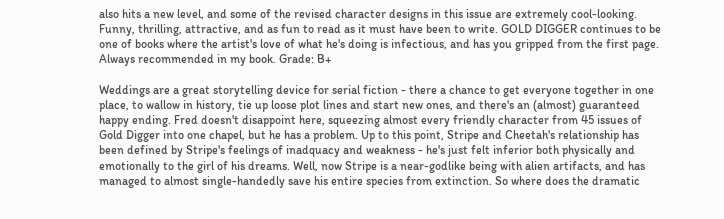also hits a new level, and some of the revised character designs in this issue are extremely cool-looking. Funny, thrilling, attractive, and as fun to read as it must have been to write. GOLD DIGGER continues to be one of books where the artist's love of what he's doing is infectious, and has you gripped from the first page. Always recommended in my book. Grade: B+

Weddings are a great storytelling device for serial fiction - there a chance to get everyone together in one place, to wallow in history, tie up loose plot lines and start new ones, and there's an (almost) guaranteed happy ending. Fred doesn't disappoint here, squeezing almost every friendly character from 45 issues of Gold Digger into one chapel, but he has a problem. Up to this point, Stripe and Cheetah's relationship has been defined by Stripe's feelings of inadquacy and weakness - he's just felt inferior both physically and emotionally to the girl of his dreams. Well, now Stripe is a near-godlike being with alien artifacts, and has managed to almost single-handedly save his entire species from extinction. So where does the dramatic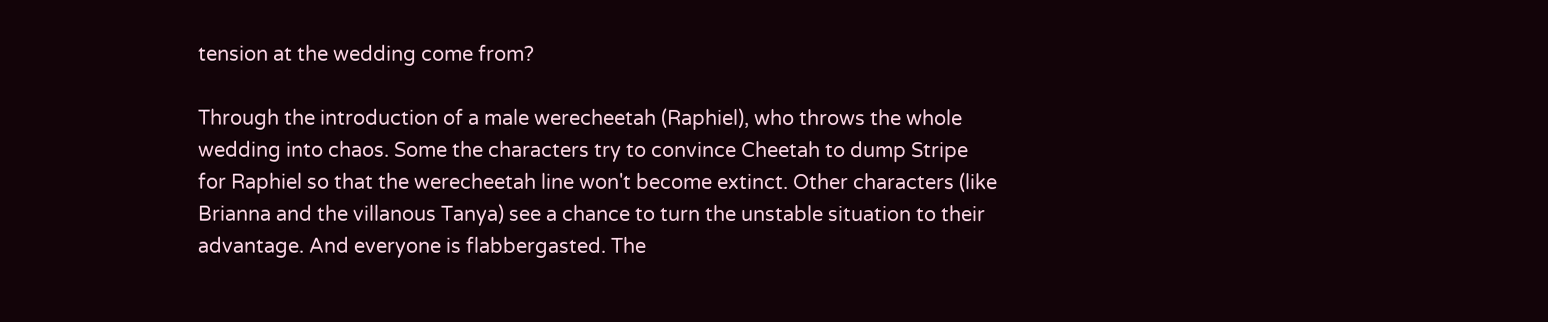tension at the wedding come from?

Through the introduction of a male werecheetah (Raphiel), who throws the whole wedding into chaos. Some the characters try to convince Cheetah to dump Stripe for Raphiel so that the werecheetah line won't become extinct. Other characters (like Brianna and the villanous Tanya) see a chance to turn the unstable situation to their advantage. And everyone is flabbergasted. The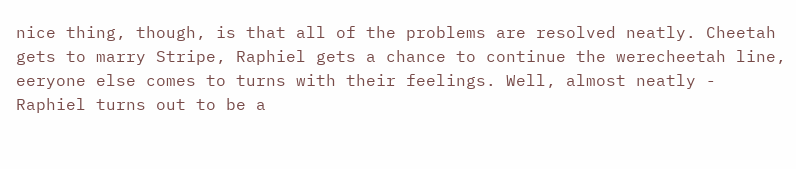nice thing, though, is that all of the problems are resolved neatly. Cheetah gets to marry Stripe, Raphiel gets a chance to continue the werecheetah line, eeryone else comes to turns with their feelings. Well, almost neatly - Raphiel turns out to be a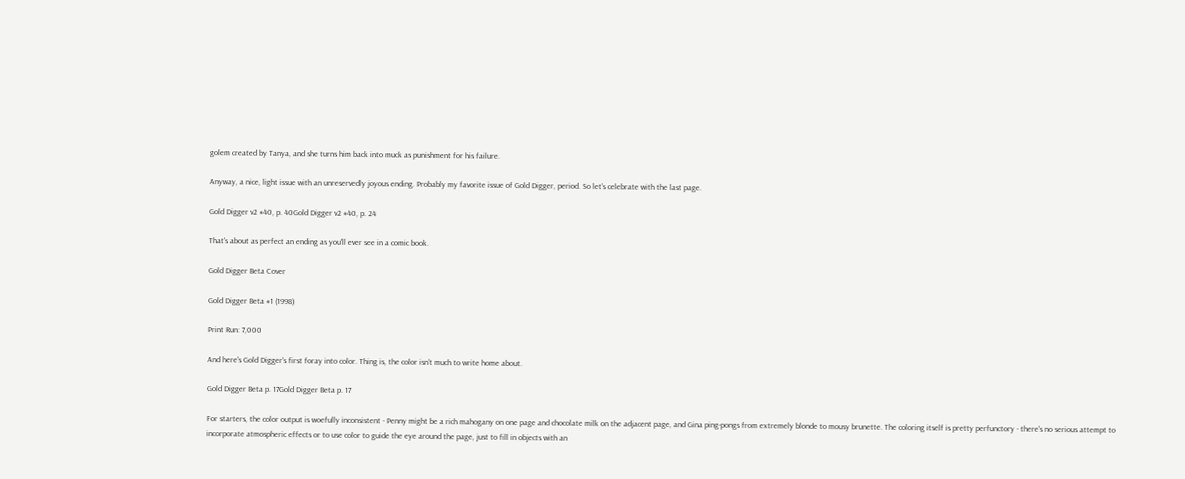golem created by Tanya, and she turns him back into muck as punishment for his failure.

Anyway, a nice, light issue with an unreservedly joyous ending. Probably my favorite issue of Gold Digger, period. So let's celebrate with the last page.

Gold Digger v2 #40, p. 40Gold Digger v2 #40, p. 24

That's about as perfect an ending as you'll ever see in a comic book.

Gold Digger Beta Cover

Gold Digger Beta #1 (1998)

Print Run: 7,000

And here's Gold Digger's first foray into color. Thing is, the color isn't much to write home about.

Gold Digger Beta p. 17Gold Digger Beta p. 17

For starters, the color output is woefully inconsistent - Penny might be a rich mahogany on one page and chocolate milk on the adjacent page, and Gina ping-pongs from extremely blonde to mousy brunette. The coloring itself is pretty perfunctory - there's no serious attempt to incorporate atmospheric effects or to use color to guide the eye around the page, just to fill in objects with an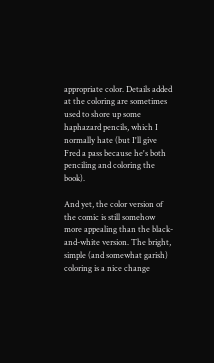appropriate color. Details added at the coloring are sometimes used to shore up some haphazard pencils, which I normally hate (but I'll give Fred a pass because he's both penciling and coloring the book).

And yet, the color version of the comic is still somehow more appealing than the black-and-white version. The bright, simple (and somewhat garish) coloring is a nice change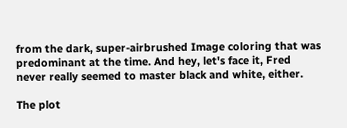from the dark, super-airbrushed Image coloring that was predominant at the time. And hey, let's face it, Fred never really seemed to master black and white, either.

The plot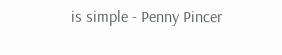is simple - Penny Pincer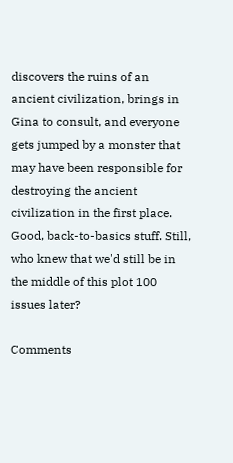discovers the ruins of an ancient civilization, brings in Gina to consult, and everyone gets jumped by a monster that may have been responsible for destroying the ancient civilization in the first place. Good, back-to-basics stuff. Still, who knew that we'd still be in the middle of this plot 100 issues later?

Comments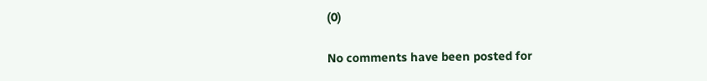(0)

No comments have been posted for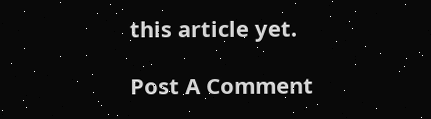this article yet.

Post A Comment